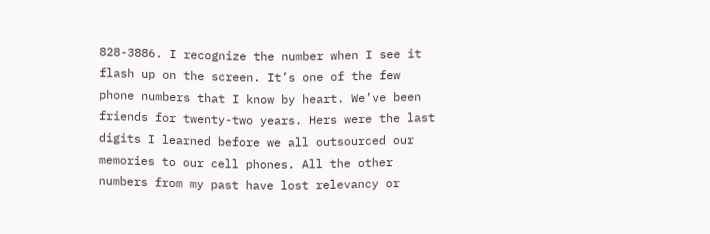828-3886. I recognize the number when I see it flash up on the screen. It’s one of the few phone numbers that I know by heart. We’ve been friends for twenty-two years. Hers were the last digits I learned before we all outsourced our memories to our cell phones. All the other numbers from my past have lost relevancy or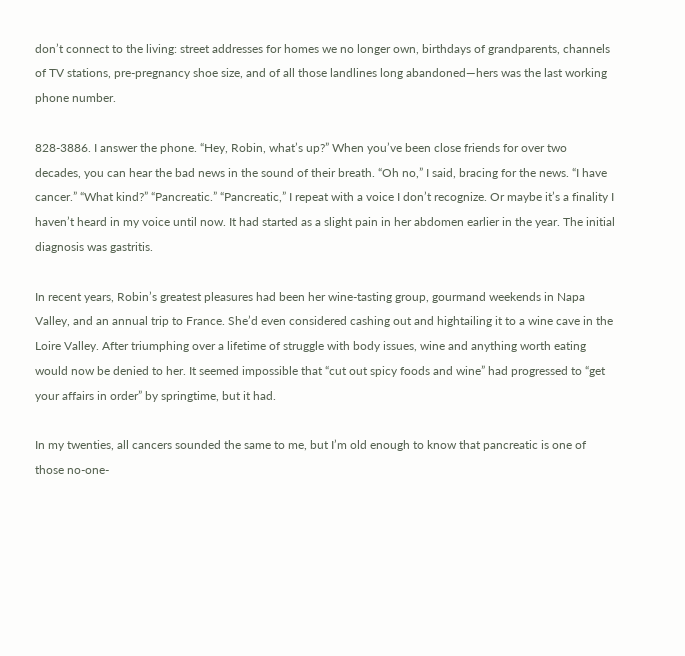don’t connect to the living: street addresses for homes we no longer own, birthdays of grandparents, channels of TV stations, pre-pregnancy shoe size, and of all those landlines long abandoned—hers was the last working phone number.

828-3886. I answer the phone. “Hey, Robin, what’s up?” When you’ve been close friends for over two decades, you can hear the bad news in the sound of their breath. “Oh no,” I said, bracing for the news. “I have cancer.” “What kind?” “Pancreatic.” “Pancreatic,” I repeat with a voice I don’t recognize. Or maybe it’s a finality I haven’t heard in my voice until now. It had started as a slight pain in her abdomen earlier in the year. The initial diagnosis was gastritis.

In recent years, Robin’s greatest pleasures had been her wine-tasting group, gourmand weekends in Napa Valley, and an annual trip to France. She’d even considered cashing out and hightailing it to a wine cave in the Loire Valley. After triumphing over a lifetime of struggle with body issues, wine and anything worth eating would now be denied to her. It seemed impossible that “cut out spicy foods and wine” had progressed to “get your affairs in order” by springtime, but it had.

In my twenties, all cancers sounded the same to me, but I’m old enough to know that pancreatic is one of those no-one-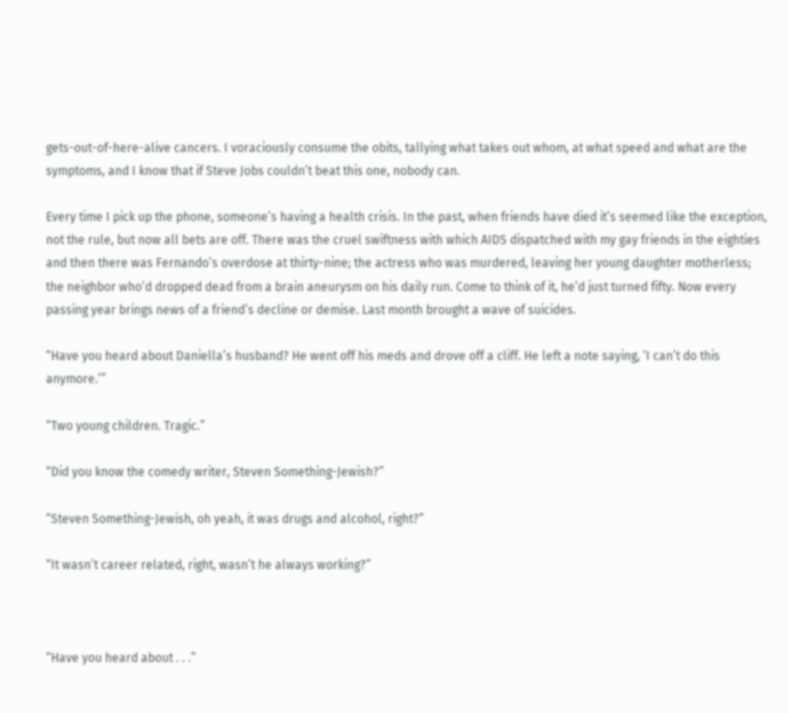gets-out-of-here-alive cancers. I voraciously consume the obits, tallying what takes out whom, at what speed and what are the symptoms, and I know that if Steve Jobs couldn’t beat this one, nobody can.

Every time I pick up the phone, someone’s having a health crisis. In the past, when friends have died it’s seemed like the exception, not the rule, but now all bets are off. There was the cruel swiftness with which AIDS dispatched with my gay friends in the eighties and then there was Fernando’s overdose at thirty-nine; the actress who was murdered, leaving her young daughter motherless; the neighbor who’d dropped dead from a brain aneurysm on his daily run. Come to think of it, he’d just turned fifty. Now every passing year brings news of a friend’s decline or demise. Last month brought a wave of suicides.

“Have you heard about Daniella’s husband? He went off his meds and drove off a cliff. He left a note saying, ‘I can’t do this anymore.’”

“Two young children. Tragic.”

“Did you know the comedy writer, Steven Something-Jewish?”

“Steven Something-Jewish, oh yeah, it was drugs and alcohol, right?”

“It wasn’t career related, right, wasn’t he always working?”



“Have you heard about . . .”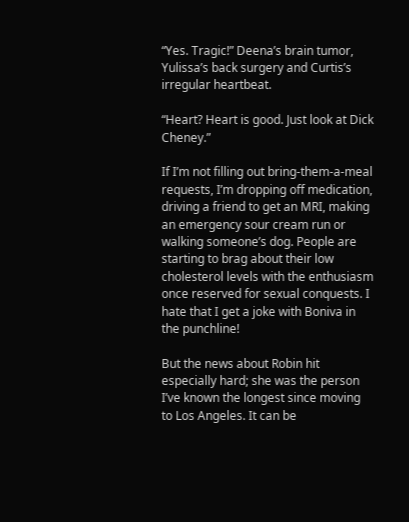“Yes. Tragic!” Deena’s brain tumor, Yulissa’s back surgery and Curtis’s irregular heartbeat.

“Heart? Heart is good. Just look at Dick Cheney.”

If I’m not filling out bring-them-a-meal requests, I’m dropping off medication, driving a friend to get an MRI, making an emergency sour cream run or walking someone’s dog. People are starting to brag about their low cholesterol levels with the enthusiasm once reserved for sexual conquests. I hate that I get a joke with Boniva in the punchline!

But the news about Robin hit especially hard; she was the person I’ve known the longest since moving to Los Angeles. It can be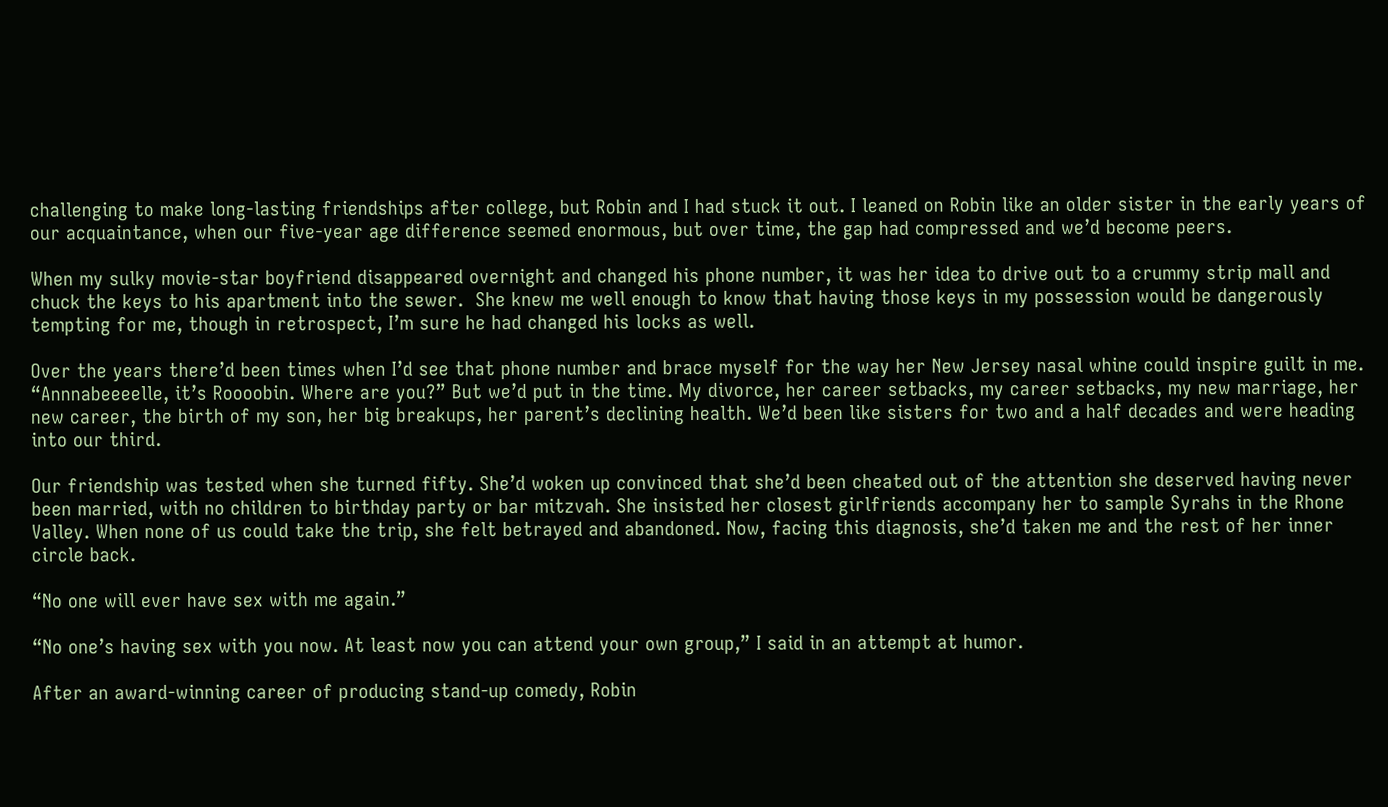challenging to make long-lasting friendships after college, but Robin and I had stuck it out. I leaned on Robin like an older sister in the early years of our acquaintance, when our five-year age difference seemed enormous, but over time, the gap had compressed and we’d become peers.

When my sulky movie-star boyfriend disappeared overnight and changed his phone number, it was her idea to drive out to a crummy strip mall and chuck the keys to his apartment into the sewer.  She knew me well enough to know that having those keys in my possession would be dangerously tempting for me, though in retrospect, I’m sure he had changed his locks as well.

Over the years there’d been times when I’d see that phone number and brace myself for the way her New Jersey nasal whine could inspire guilt in me. “Annnabeeeelle, it’s Roooobin. Where are you?” But we’d put in the time. My divorce, her career setbacks, my career setbacks, my new marriage, her new career, the birth of my son, her big breakups, her parent’s declining health. We’d been like sisters for two and a half decades and were heading into our third.

Our friendship was tested when she turned fifty. She’d woken up convinced that she’d been cheated out of the attention she deserved having never been married, with no children to birthday party or bar mitzvah. She insisted her closest girlfriends accompany her to sample Syrahs in the Rhone Valley. When none of us could take the trip, she felt betrayed and abandoned. Now, facing this diagnosis, she’d taken me and the rest of her inner circle back.

“No one will ever have sex with me again.”

“No one’s having sex with you now. At least now you can attend your own group,” I said in an attempt at humor.

After an award-winning career of producing stand-up comedy, Robin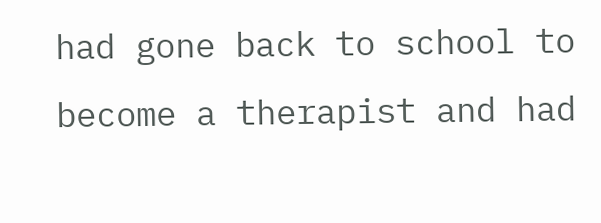had gone back to school to become a therapist and had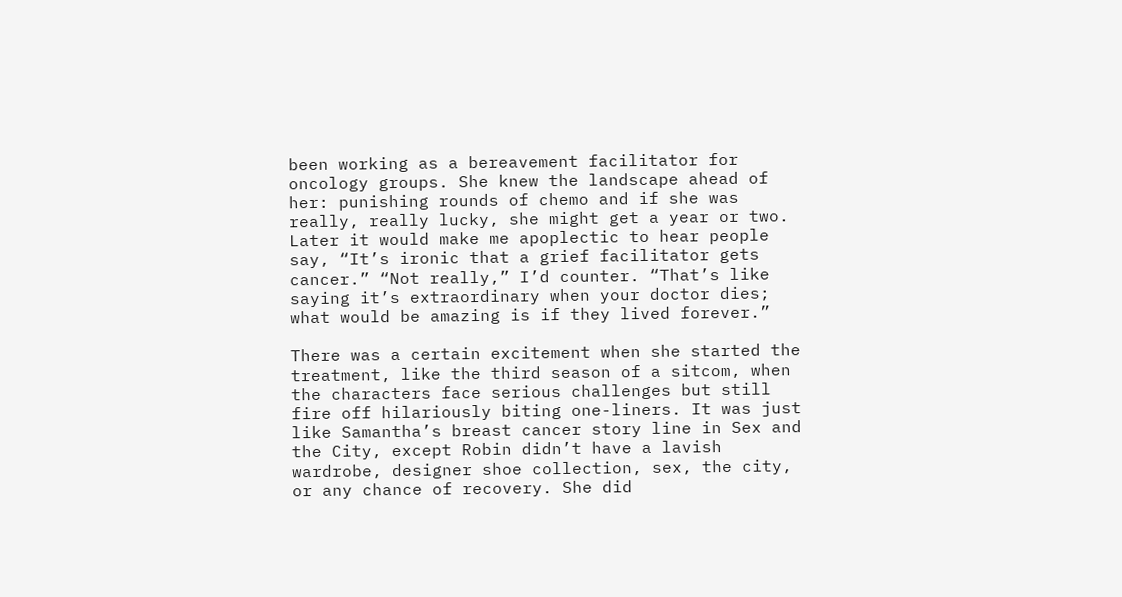been working as a bereavement facilitator for oncology groups. She knew the landscape ahead of her: punishing rounds of chemo and if she was really, really lucky, she might get a year or two. Later it would make me apoplectic to hear people say, “It’s ironic that a grief facilitator gets cancer.” “Not really,” I’d counter. “That’s like saying it’s extraordinary when your doctor dies; what would be amazing is if they lived forever.”

There was a certain excitement when she started the treatment, like the third season of a sitcom, when the characters face serious challenges but still fire off hilariously biting one-liners. It was just like Samantha’s breast cancer story line in Sex and the City, except Robin didn’t have a lavish wardrobe, designer shoe collection, sex, the city, or any chance of recovery. She did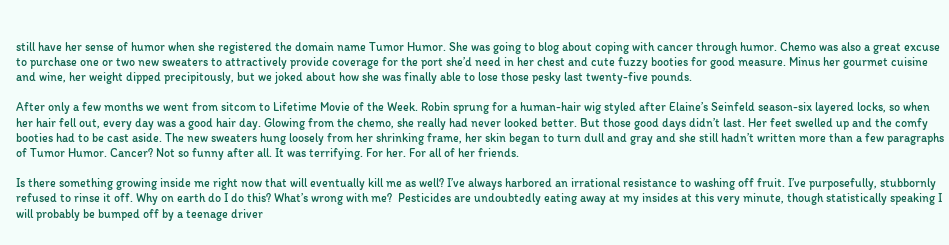still have her sense of humor when she registered the domain name Tumor Humor. She was going to blog about coping with cancer through humor. Chemo was also a great excuse to purchase one or two new sweaters to attractively provide coverage for the port she’d need in her chest and cute fuzzy booties for good measure. Minus her gourmet cuisine and wine, her weight dipped precipitously, but we joked about how she was finally able to lose those pesky last twenty-five pounds.

After only a few months we went from sitcom to Lifetime Movie of the Week. Robin sprung for a human-hair wig styled after Elaine’s Seinfeld season-six layered locks, so when her hair fell out, every day was a good hair day. Glowing from the chemo, she really had never looked better. But those good days didn’t last. Her feet swelled up and the comfy booties had to be cast aside. The new sweaters hung loosely from her shrinking frame, her skin began to turn dull and gray and she still hadn’t written more than a few paragraphs of Tumor Humor. Cancer? Not so funny after all. It was terrifying. For her. For all of her friends.

Is there something growing inside me right now that will eventually kill me as well? I’ve always harbored an irrational resistance to washing off fruit. I’ve purposefully, stubbornly refused to rinse it off. Why on earth do I do this? What’s wrong with me?  Pesticides are undoubtedly eating away at my insides at this very minute, though statistically speaking I will probably be bumped off by a teenage driver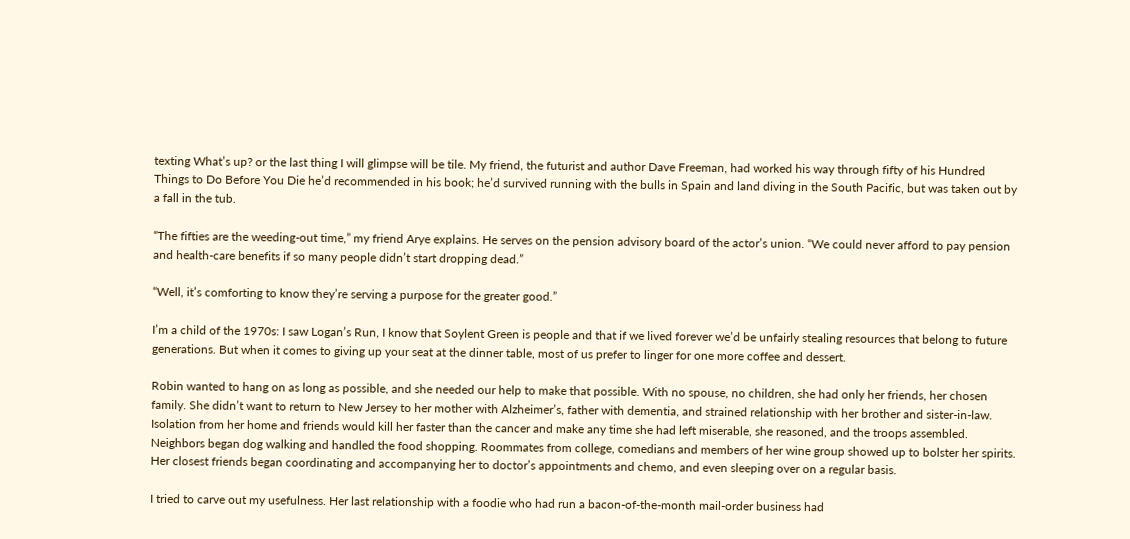texting What’s up? or the last thing I will glimpse will be tile. My friend, the futurist and author Dave Freeman, had worked his way through fifty of his Hundred Things to Do Before You Die he’d recommended in his book; he’d survived running with the bulls in Spain and land diving in the South Pacific, but was taken out by a fall in the tub.

“The fifties are the weeding-out time,” my friend Arye explains. He serves on the pension advisory board of the actor’s union. “We could never afford to pay pension and health-care benefits if so many people didn’t start dropping dead.”

“Well, it’s comforting to know they’re serving a purpose for the greater good.”

I’m a child of the 1970s: I saw Logan’s Run, I know that Soylent Green is people and that if we lived forever we’d be unfairly stealing resources that belong to future generations. But when it comes to giving up your seat at the dinner table, most of us prefer to linger for one more coffee and dessert.

Robin wanted to hang on as long as possible, and she needed our help to make that possible. With no spouse, no children, she had only her friends, her chosen family. She didn’t want to return to New Jersey to her mother with Alzheimer’s, father with dementia, and strained relationship with her brother and sister-in-law. Isolation from her home and friends would kill her faster than the cancer and make any time she had left miserable, she reasoned, and the troops assembled. Neighbors began dog walking and handled the food shopping. Roommates from college, comedians and members of her wine group showed up to bolster her spirits. Her closest friends began coordinating and accompanying her to doctor’s appointments and chemo, and even sleeping over on a regular basis.

I tried to carve out my usefulness. Her last relationship with a foodie who had run a bacon-of-the-month mail-order business had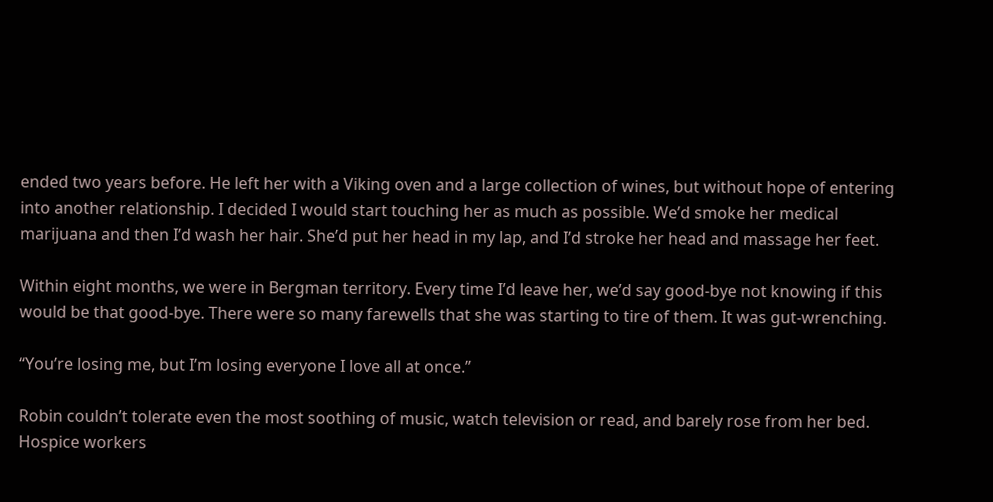ended two years before. He left her with a Viking oven and a large collection of wines, but without hope of entering into another relationship. I decided I would start touching her as much as possible. We’d smoke her medical marijuana and then I’d wash her hair. She’d put her head in my lap, and I’d stroke her head and massage her feet.

Within eight months, we were in Bergman territory. Every time I’d leave her, we’d say good-bye not knowing if this would be that good-bye. There were so many farewells that she was starting to tire of them. It was gut-wrenching.

“You’re losing me, but I’m losing everyone I love all at once.”

Robin couldn’t tolerate even the most soothing of music, watch television or read, and barely rose from her bed. Hospice workers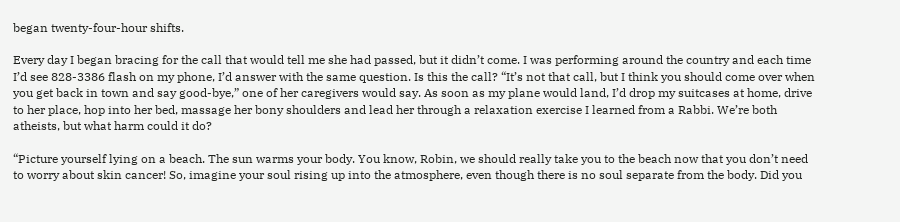began twenty-four-hour shifts.

Every day I began bracing for the call that would tell me she had passed, but it didn’t come. I was performing around the country and each time I’d see 828-3386 flash on my phone, I’d answer with the same question. Is this the call? “It’s not that call, but I think you should come over when you get back in town and say good-bye,” one of her caregivers would say. As soon as my plane would land, I’d drop my suitcases at home, drive to her place, hop into her bed, massage her bony shoulders and lead her through a relaxation exercise I learned from a Rabbi. We’re both atheists, but what harm could it do?

“Picture yourself lying on a beach. The sun warms your body. You know, Robin, we should really take you to the beach now that you don’t need to worry about skin cancer! So, imagine your soul rising up into the atmosphere, even though there is no soul separate from the body. Did you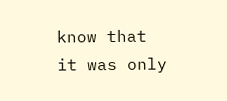know that it was only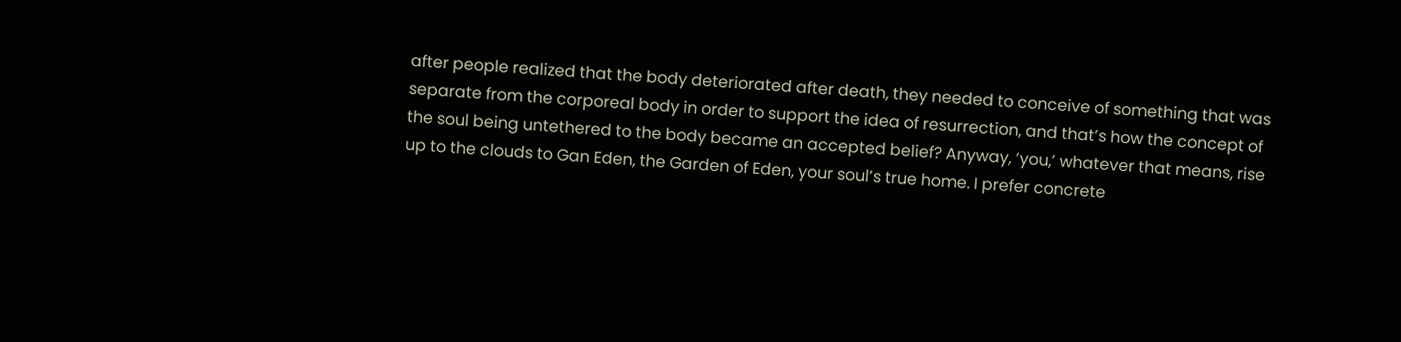after people realized that the body deteriorated after death, they needed to conceive of something that was separate from the corporeal body in order to support the idea of resurrection, and that’s how the concept of the soul being untethered to the body became an accepted belief? Anyway, ‘you,’ whatever that means, rise up to the clouds to Gan Eden, the Garden of Eden, your soul’s true home. I prefer concrete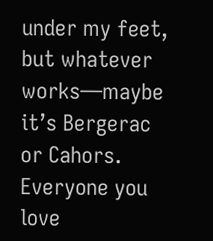under my feet, but whatever works—maybe it’s Bergerac or Cahors. Everyone you love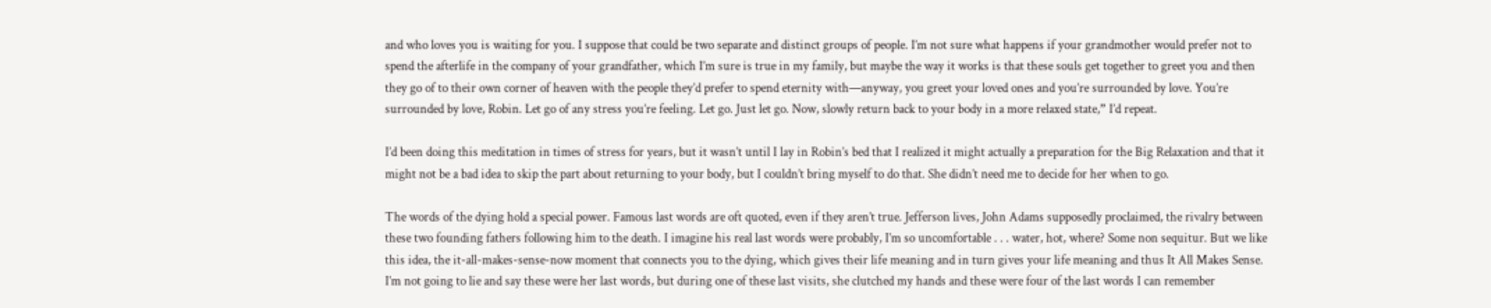and who loves you is waiting for you. I suppose that could be two separate and distinct groups of people. I’m not sure what happens if your grandmother would prefer not to spend the afterlife in the company of your grandfather, which I’m sure is true in my family, but maybe the way it works is that these souls get together to greet you and then they go of to their own corner of heaven with the people they’d prefer to spend eternity with—anyway, you greet your loved ones and you’re surrounded by love. You’re surrounded by love, Robin. Let go of any stress you’re feeling. Let go. Just let go. Now, slowly return back to your body in a more relaxed state,” I’d repeat.

I’d been doing this meditation in times of stress for years, but it wasn’t until I lay in Robin’s bed that I realized it might actually a preparation for the Big Relaxation and that it might not be a bad idea to skip the part about returning to your body, but I couldn’t bring myself to do that. She didn’t need me to decide for her when to go.

The words of the dying hold a special power. Famous last words are oft quoted, even if they aren’t true. Jefferson lives, John Adams supposedly proclaimed, the rivalry between these two founding fathers following him to the death. I imagine his real last words were probably, I’m so uncomfortable . . . water, hot, where? Some non sequitur. But we like this idea, the it-all-makes-sense-now moment that connects you to the dying, which gives their life meaning and in turn gives your life meaning and thus It All Makes Sense. I’m not going to lie and say these were her last words, but during one of these last visits, she clutched my hands and these were four of the last words I can remember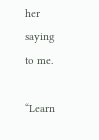her saying to me.

“Learn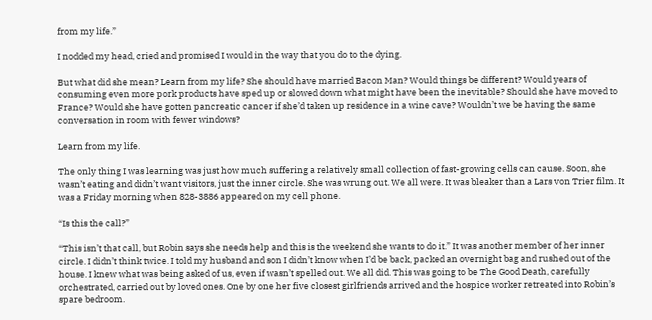from my life.”

I nodded my head, cried and promised I would in the way that you do to the dying.

But what did she mean? Learn from my life? She should have married Bacon Man? Would things be different? Would years of consuming even more pork products have sped up or slowed down what might have been the inevitable? Should she have moved to France? Would she have gotten pancreatic cancer if she’d taken up residence in a wine cave? Wouldn’t we be having the same conversation in room with fewer windows?

Learn from my life.

The only thing I was learning was just how much suffering a relatively small collection of fast-growing cells can cause. Soon, she wasn’t eating and didn’t want visitors, just the inner circle. She was wrung out. We all were. It was bleaker than a Lars von Trier film. It was a Friday morning when 828-3886 appeared on my cell phone.

“Is this the call?”

“This isn’t that call, but Robin says she needs help and this is the weekend she wants to do it.” It was another member of her inner circle. I didn’t think twice. I told my husband and son I didn’t know when I’d be back, packed an overnight bag and rushed out of the house. I knew what was being asked of us, even if wasn’t spelled out. We all did. This was going to be The Good Death, carefully orchestrated, carried out by loved ones. One by one her five closest girlfriends arrived and the hospice worker retreated into Robin’s spare bedroom.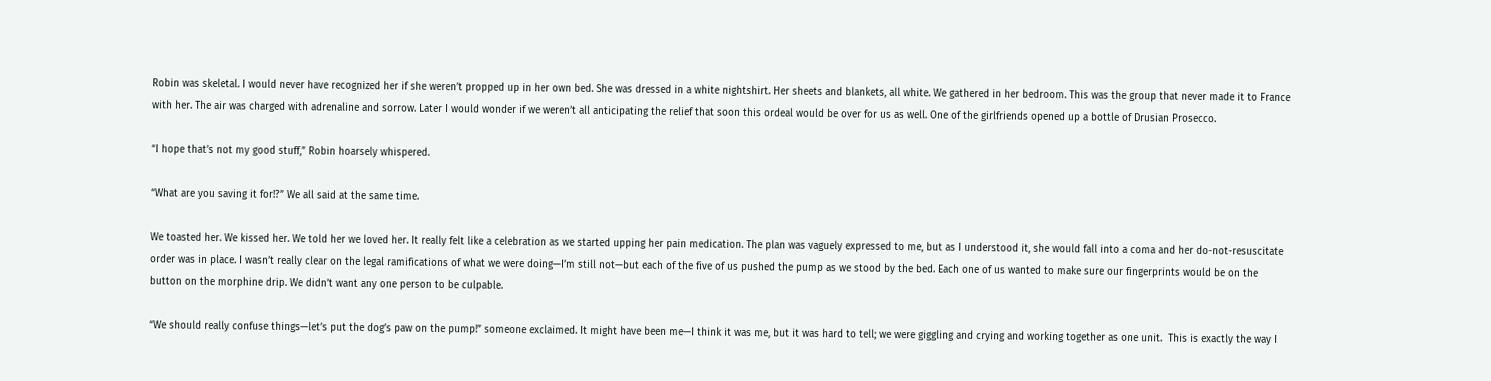Robin was skeletal. I would never have recognized her if she weren’t propped up in her own bed. She was dressed in a white nightshirt. Her sheets and blankets, all white. We gathered in her bedroom. This was the group that never made it to France with her. The air was charged with adrenaline and sorrow. Later I would wonder if we weren’t all anticipating the relief that soon this ordeal would be over for us as well. One of the girlfriends opened up a bottle of Drusian Prosecco.

“I hope that’s not my good stuff,” Robin hoarsely whispered.

“What are you saving it for!?” We all said at the same time.

We toasted her. We kissed her. We told her we loved her. It really felt like a celebration as we started upping her pain medication. The plan was vaguely expressed to me, but as I understood it, she would fall into a coma and her do-not-resuscitate order was in place. I wasn’t really clear on the legal ramifications of what we were doing—I’m still not—but each of the five of us pushed the pump as we stood by the bed. Each one of us wanted to make sure our fingerprints would be on the button on the morphine drip. We didn’t want any one person to be culpable.

“We should really confuse things—let’s put the dog’s paw on the pump!” someone exclaimed. It might have been me—I think it was me, but it was hard to tell; we were giggling and crying and working together as one unit.  This is exactly the way I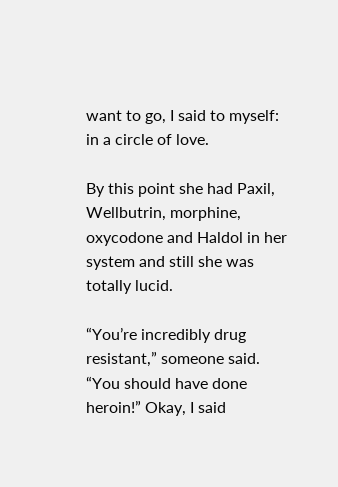want to go, I said to myself: in a circle of love.

By this point she had Paxil, Wellbutrin, morphine, oxycodone and Haldol in her system and still she was totally lucid.

“You’re incredibly drug resistant,” someone said. “You should have done heroin!” Okay, I said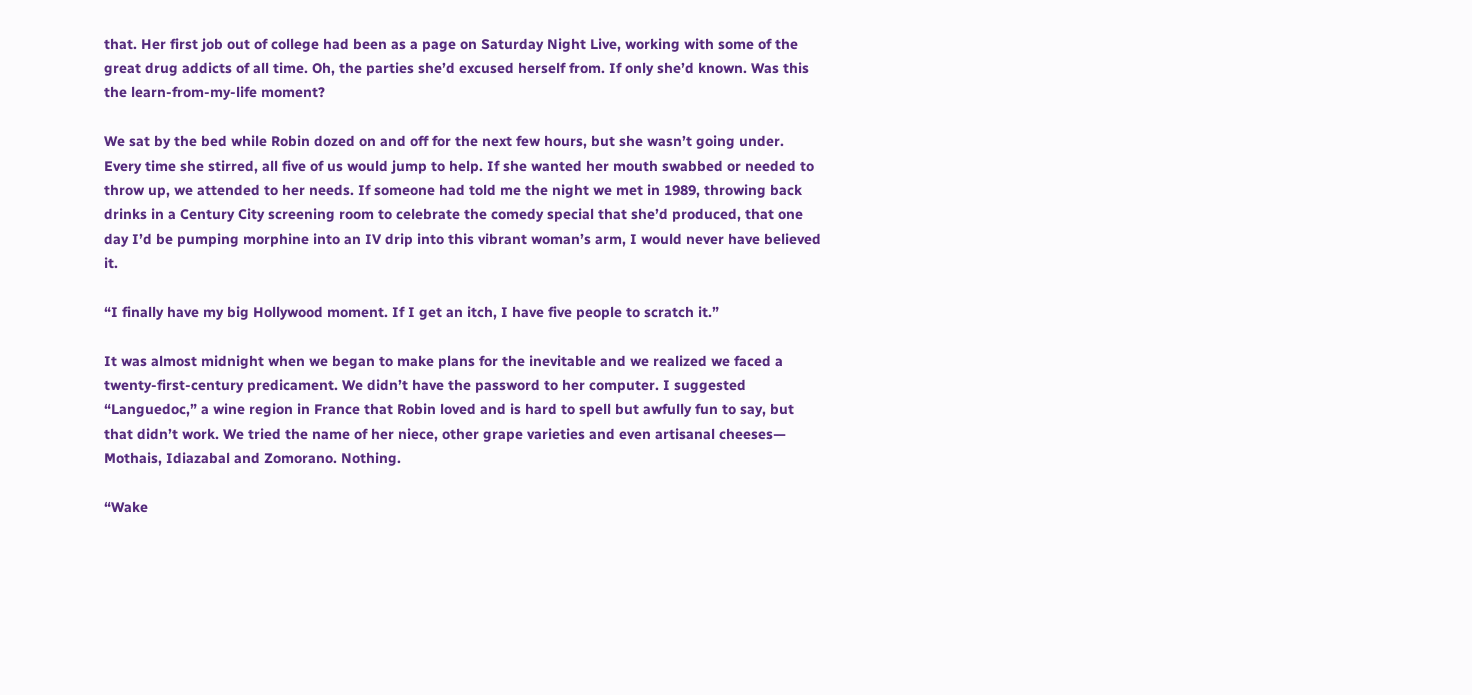that. Her first job out of college had been as a page on Saturday Night Live, working with some of the great drug addicts of all time. Oh, the parties she’d excused herself from. If only she’d known. Was this the learn-from-my-life moment?

We sat by the bed while Robin dozed on and off for the next few hours, but she wasn’t going under. Every time she stirred, all five of us would jump to help. If she wanted her mouth swabbed or needed to throw up, we attended to her needs. If someone had told me the night we met in 1989, throwing back drinks in a Century City screening room to celebrate the comedy special that she’d produced, that one day I’d be pumping morphine into an IV drip into this vibrant woman’s arm, I would never have believed it.

“I finally have my big Hollywood moment. If I get an itch, I have five people to scratch it.”

It was almost midnight when we began to make plans for the inevitable and we realized we faced a twenty-first-century predicament. We didn’t have the password to her computer. I suggested “Languedoc,” a wine region in France that Robin loved and is hard to spell but awfully fun to say, but that didn’t work. We tried the name of her niece, other grape varieties and even artisanal cheeses— Mothais, Idiazabal and Zomorano. Nothing.

“Wake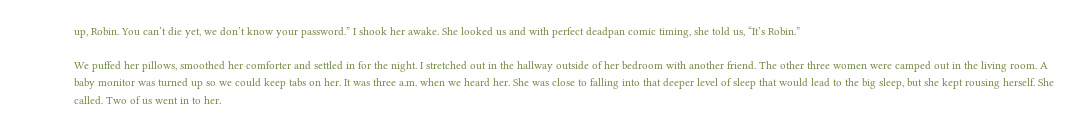up, Robin. You can’t die yet, we don’t know your password.” I shook her awake. She looked us and with perfect deadpan comic timing, she told us, “It’s Robin.”

We puffed her pillows, smoothed her comforter and settled in for the night. I stretched out in the hallway outside of her bedroom with another friend. The other three women were camped out in the living room. A baby monitor was turned up so we could keep tabs on her. It was three a.m. when we heard her. She was close to falling into that deeper level of sleep that would lead to the big sleep, but she kept rousing herself. She called. Two of us went in to her.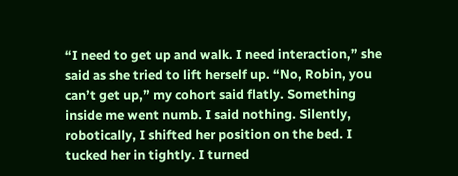“I need to get up and walk. I need interaction,” she said as she tried to lift herself up. “No, Robin, you can’t get up,” my cohort said flatly. Something inside me went numb. I said nothing. Silently, robotically, I shifted her position on the bed. I tucked her in tightly. I turned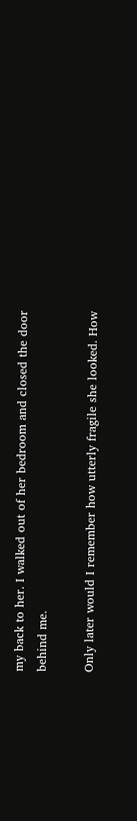my back to her. I walked out of her bedroom and closed the door behind me.

Only later would I remember how utterly fragile she looked. How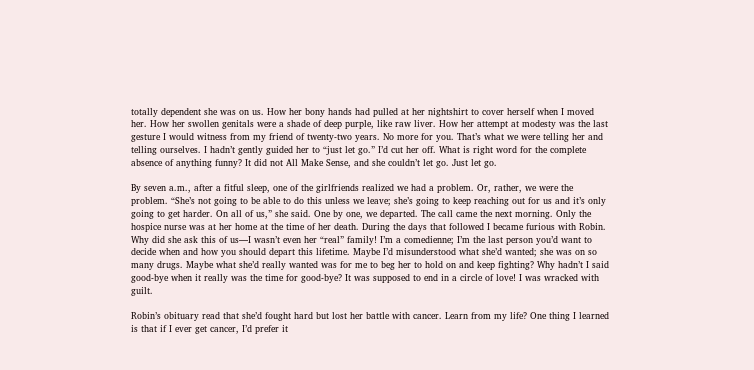totally dependent she was on us. How her bony hands had pulled at her nightshirt to cover herself when I moved her. How her swollen genitals were a shade of deep purple, like raw liver. How her attempt at modesty was the last gesture I would witness from my friend of twenty-two years. No more for you. That’s what we were telling her and telling ourselves. I hadn’t gently guided her to “just let go.” I’d cut her off. What is right word for the complete absence of anything funny? It did not All Make Sense, and she couldn’t let go. Just let go.

By seven a.m., after a fitful sleep, one of the girlfriends realized we had a problem. Or, rather, we were the problem. “She’s not going to be able to do this unless we leave; she’s going to keep reaching out for us and it’s only going to get harder. On all of us,” she said. One by one, we departed. The call came the next morning. Only the hospice nurse was at her home at the time of her death. During the days that followed I became furious with Robin. Why did she ask this of us—I wasn’t even her “real” family! I’m a comedienne; I’m the last person you’d want to decide when and how you should depart this lifetime. Maybe I’d misunderstood what she’d wanted; she was on so many drugs. Maybe what she’d really wanted was for me to beg her to hold on and keep fighting? Why hadn’t I said good-bye when it really was the time for good-bye? It was supposed to end in a circle of love! I was wracked with guilt.

Robin’s obituary read that she’d fought hard but lost her battle with cancer. Learn from my life? One thing I learned is that if I ever get cancer, I’d prefer it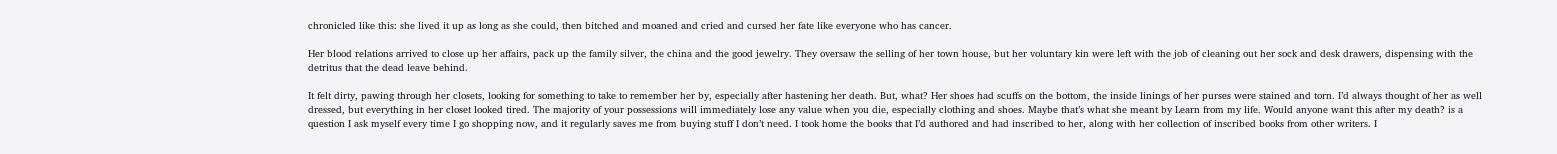chronicled like this: she lived it up as long as she could, then bitched and moaned and cried and cursed her fate like everyone who has cancer.

Her blood relations arrived to close up her affairs, pack up the family silver, the china and the good jewelry. They oversaw the selling of her town house, but her voluntary kin were left with the job of cleaning out her sock and desk drawers, dispensing with the detritus that the dead leave behind.

It felt dirty, pawing through her closets, looking for something to take to remember her by, especially after hastening her death. But, what? Her shoes had scuffs on the bottom, the inside linings of her purses were stained and torn. I’d always thought of her as well dressed, but everything in her closet looked tired. The majority of your possessions will immediately lose any value when you die, especially clothing and shoes. Maybe that’s what she meant by Learn from my life. Would anyone want this after my death? is a question I ask myself every time I go shopping now, and it regularly saves me from buying stuff I don’t need. I took home the books that I’d authored and had inscribed to her, along with her collection of inscribed books from other writers. I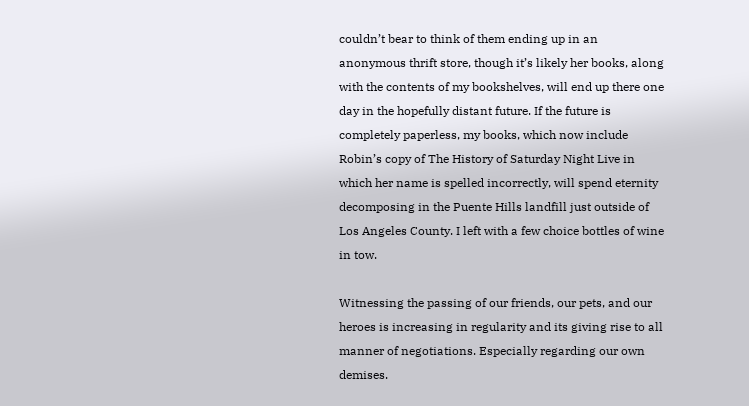couldn’t bear to think of them ending up in an anonymous thrift store, though it’s likely her books, along with the contents of my bookshelves, will end up there one day in the hopefully distant future. If the future is completely paperless, my books, which now include Robin’s copy of The History of Saturday Night Live in which her name is spelled incorrectly, will spend eternity decomposing in the Puente Hills landfill just outside of Los Angeles County. I left with a few choice bottles of wine in tow.

Witnessing the passing of our friends, our pets, and our heroes is increasing in regularity and its giving rise to all manner of negotiations. Especially regarding our own demises.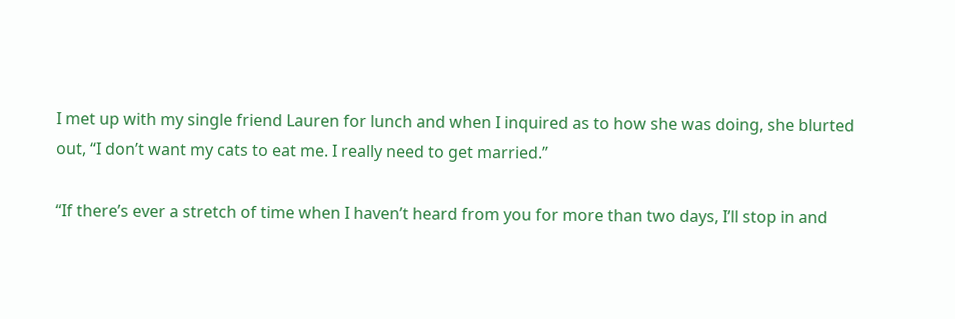I met up with my single friend Lauren for lunch and when I inquired as to how she was doing, she blurted out, “I don’t want my cats to eat me. I really need to get married.”

“If there’s ever a stretch of time when I haven’t heard from you for more than two days, I’ll stop in and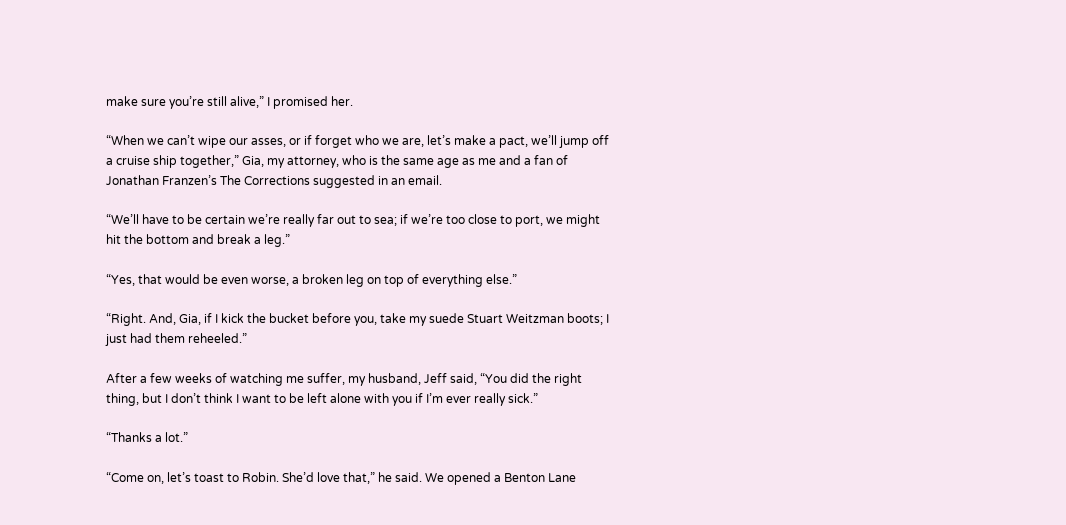make sure you’re still alive,” I promised her.

“When we can’t wipe our asses, or if forget who we are, let’s make a pact, we’ll jump off a cruise ship together,” Gia, my attorney, who is the same age as me and a fan of Jonathan Franzen’s The Corrections suggested in an email.

“We’ll have to be certain we’re really far out to sea; if we’re too close to port, we might hit the bottom and break a leg.”

“Yes, that would be even worse, a broken leg on top of everything else.”

“Right. And, Gia, if I kick the bucket before you, take my suede Stuart Weitzman boots; I just had them reheeled.”

After a few weeks of watching me suffer, my husband, Jeff said, “You did the right thing, but I don’t think I want to be left alone with you if I’m ever really sick.”

“Thanks a lot.”

“Come on, let’s toast to Robin. She’d love that,” he said. We opened a Benton Lane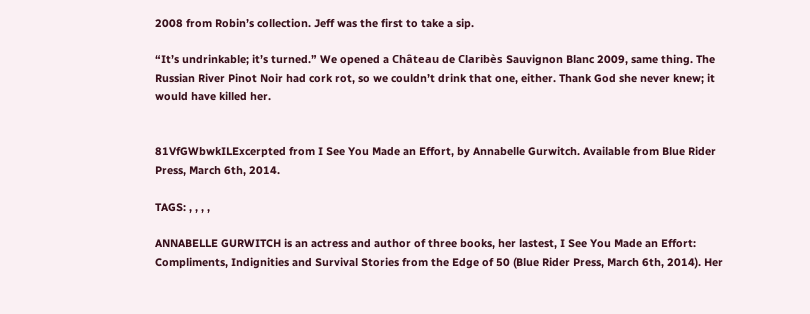2008 from Robin’s collection. Jeff was the first to take a sip.

“It’s undrinkable; it’s turned.” We opened a Château de Claribès Sauvignon Blanc 2009, same thing. The Russian River Pinot Noir had cork rot, so we couldn’t drink that one, either. Thank God she never knew; it would have killed her.


81VfGWbwkILExcerpted from I See You Made an Effort, by Annabelle Gurwitch. Available from Blue Rider Press, March 6th, 2014.

TAGS: , , , ,

ANNABELLE GURWITCH is an actress and author of three books, her lastest, I See You Made an Effort: Compliments, Indignities and Survival Stories from the Edge of 50 (Blue Rider Press, March 6th, 2014). Her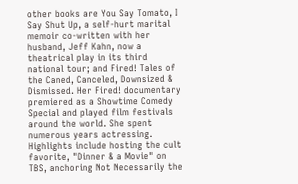other books are You Say Tomato, I Say Shut Up, a self-hurt marital memoir co-written with her husband, Jeff Kahn, now a theatrical play in its third national tour; and Fired! Tales of the Caned, Canceled, Downsized & Dismissed. Her Fired! documentary premiered as a Showtime Comedy Special and played film festivals around the world. She spent numerous years actressing. Highlights include hosting the cult favorite, "Dinner & a Movie" on TBS, anchoring Not Necessarily the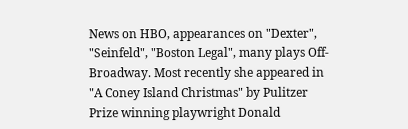News on HBO, appearances on "Dexter", "Seinfeld", "Boston Legal", many plays Off-Broadway. Most recently she appeared in "A Coney Island Christmas" by Pulitzer Prize winning playwright Donald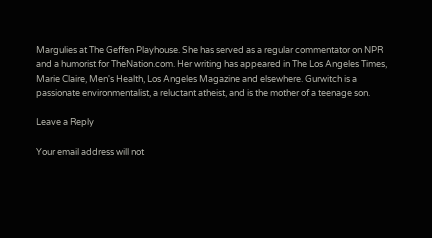Margulies at The Geffen Playhouse. She has served as a regular commentator on NPR and a humorist for TheNation.com. Her writing has appeared in The Los Angeles Times, Marie Claire, Men's Health, Los Angeles Magazine and elsewhere. Gurwitch is a passionate environmentalist, a reluctant atheist, and is the mother of a teenage son.

Leave a Reply

Your email address will not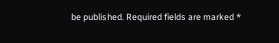be published. Required fields are marked *